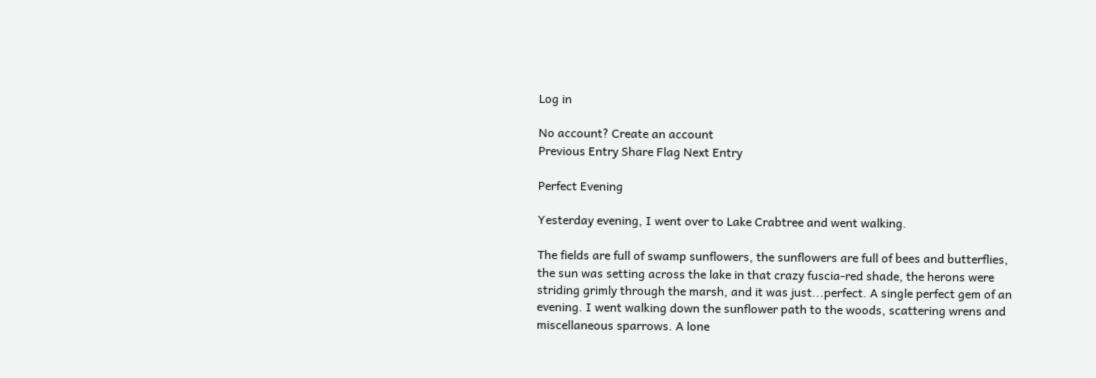Log in

No account? Create an account
Previous Entry Share Flag Next Entry

Perfect Evening

Yesterday evening, I went over to Lake Crabtree and went walking.

The fields are full of swamp sunflowers, the sunflowers are full of bees and butterflies, the sun was setting across the lake in that crazy fuscia-red shade, the herons were striding grimly through the marsh, and it was just...perfect. A single perfect gem of an evening. I went walking down the sunflower path to the woods, scattering wrens and miscellaneous sparrows. A lone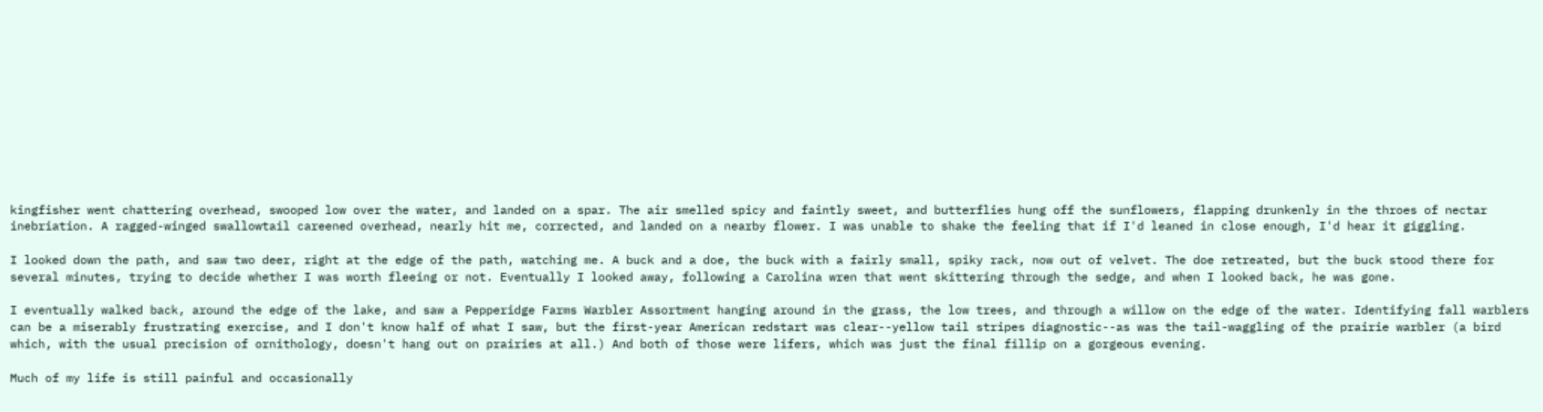kingfisher went chattering overhead, swooped low over the water, and landed on a spar. The air smelled spicy and faintly sweet, and butterflies hung off the sunflowers, flapping drunkenly in the throes of nectar inebriation. A ragged-winged swallowtail careened overhead, nearly hit me, corrected, and landed on a nearby flower. I was unable to shake the feeling that if I'd leaned in close enough, I'd hear it giggling.

I looked down the path, and saw two deer, right at the edge of the path, watching me. A buck and a doe, the buck with a fairly small, spiky rack, now out of velvet. The doe retreated, but the buck stood there for several minutes, trying to decide whether I was worth fleeing or not. Eventually I looked away, following a Carolina wren that went skittering through the sedge, and when I looked back, he was gone.

I eventually walked back, around the edge of the lake, and saw a Pepperidge Farms Warbler Assortment hanging around in the grass, the low trees, and through a willow on the edge of the water. Identifying fall warblers can be a miserably frustrating exercise, and I don't know half of what I saw, but the first-year American redstart was clear--yellow tail stripes diagnostic--as was the tail-waggling of the prairie warbler (a bird which, with the usual precision of ornithology, doesn't hang out on prairies at all.) And both of those were lifers, which was just the final fillip on a gorgeous evening.

Much of my life is still painful and occasionally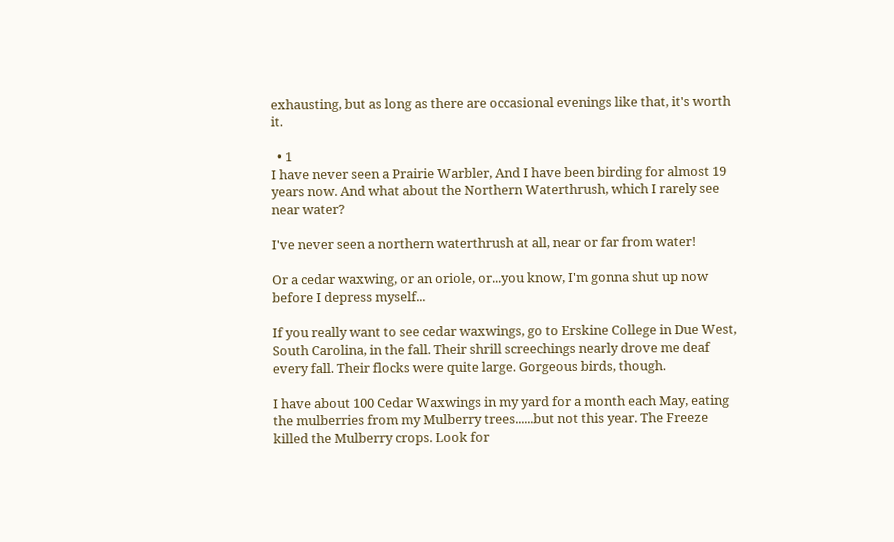exhausting, but as long as there are occasional evenings like that, it's worth it.

  • 1
I have never seen a Prairie Warbler, And I have been birding for almost 19 years now. And what about the Northern Waterthrush, which I rarely see near water?

I've never seen a northern waterthrush at all, near or far from water!

Or a cedar waxwing, or an oriole, or...you know, I'm gonna shut up now before I depress myself...

If you really want to see cedar waxwings, go to Erskine College in Due West, South Carolina, in the fall. Their shrill screechings nearly drove me deaf every fall. Their flocks were quite large. Gorgeous birds, though.

I have about 100 Cedar Waxwings in my yard for a month each May, eating the mulberries from my Mulberry trees......but not this year. The Freeze killed the Mulberry crops. Look for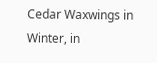Cedar Waxwings in Winter, in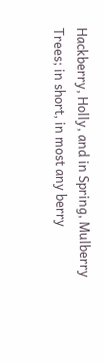Hackberry, Holly, and in Spring, Mulberry Trees; in short, in most any berry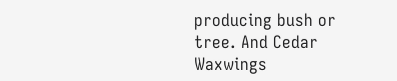producing bush or tree. And Cedar Waxwings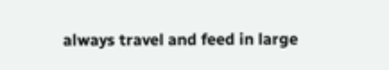always travel and feed in large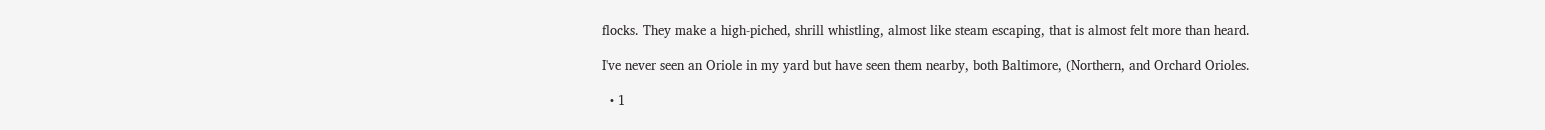flocks. They make a high-piched, shrill whistling, almost like steam escaping, that is almost felt more than heard.

I've never seen an Oriole in my yard but have seen them nearby, both Baltimore, (Northern, and Orchard Orioles.

  • 1